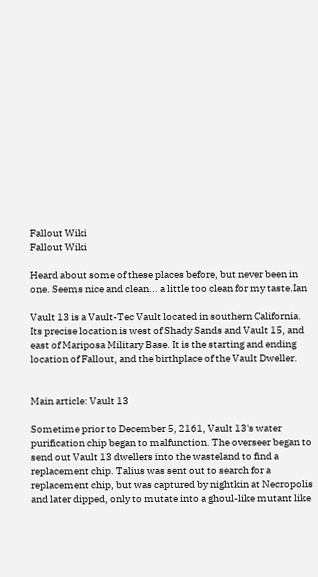Fallout Wiki
Fallout Wiki

Heard about some of these places before, but never been in one. Seems nice and clean... a little too clean for my taste.Ian

Vault 13 is a Vault-Tec Vault located in southern California. Its precise location is west of Shady Sands and Vault 15, and east of Mariposa Military Base. It is the starting and ending location of Fallout, and the birthplace of the Vault Dweller.


Main article: Vault 13

Sometime prior to December 5, 2161, Vault 13's water purification chip began to malfunction. The overseer began to send out Vault 13 dwellers into the wasteland to find a replacement chip. Talius was sent out to search for a replacement chip, but was captured by nightkin at Necropolis and later dipped, only to mutate into a ghoul-like mutant like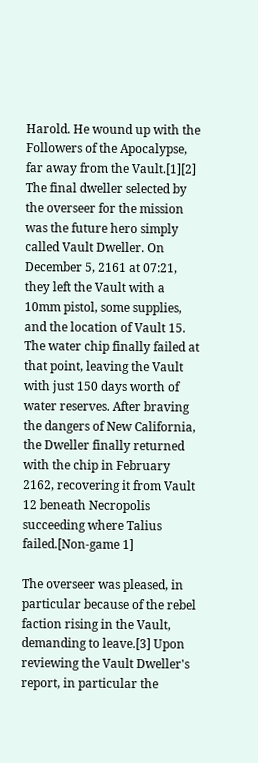Harold. He wound up with the Followers of the Apocalypse, far away from the Vault.[1][2] The final dweller selected by the overseer for the mission was the future hero simply called Vault Dweller. On December 5, 2161 at 07:21, they left the Vault with a 10mm pistol, some supplies, and the location of Vault 15. The water chip finally failed at that point, leaving the Vault with just 150 days worth of water reserves. After braving the dangers of New California, the Dweller finally returned with the chip in February 2162, recovering it from Vault 12 beneath Necropolis succeeding where Talius failed.[Non-game 1]

The overseer was pleased, in particular because of the rebel faction rising in the Vault, demanding to leave.[3] Upon reviewing the Vault Dweller's report, in particular the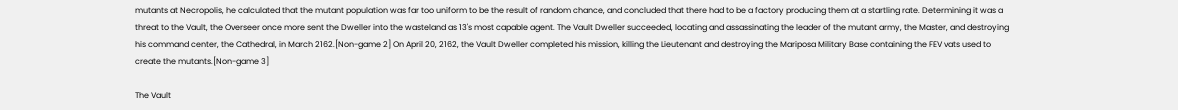mutants at Necropolis, he calculated that the mutant population was far too uniform to be the result of random chance, and concluded that there had to be a factory producing them at a startling rate. Determining it was a threat to the Vault, the Overseer once more sent the Dweller into the wasteland as 13's most capable agent. The Vault Dweller succeeded, locating and assassinating the leader of the mutant army, the Master, and destroying his command center, the Cathedral, in March 2162.[Non-game 2] On April 20, 2162, the Vault Dweller completed his mission, killing the Lieutenant and destroying the Mariposa Military Base containing the FEV vats used to create the mutants.[Non-game 3]

The Vault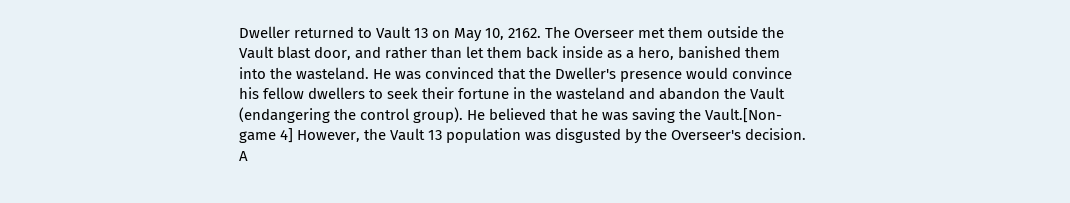Dweller returned to Vault 13 on May 10, 2162. The Overseer met them outside the Vault blast door, and rather than let them back inside as a hero, banished them into the wasteland. He was convinced that the Dweller's presence would convince his fellow dwellers to seek their fortune in the wasteland and abandon the Vault (endangering the control group). He believed that he was saving the Vault.[Non-game 4] However, the Vault 13 population was disgusted by the Overseer's decision. A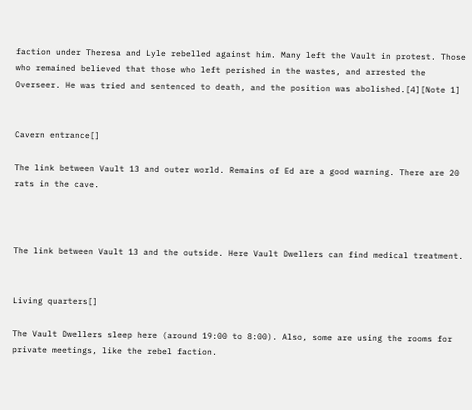faction under Theresa and Lyle rebelled against him. Many left the Vault in protest. Those who remained believed that those who left perished in the wastes, and arrested the Overseer. He was tried and sentenced to death, and the position was abolished.[4][Note 1]


Cavern entrance[]

The link between Vault 13 and outer world. Remains of Ed are a good warning. There are 20 rats in the cave.



The link between Vault 13 and the outside. Here Vault Dwellers can find medical treatment.


Living quarters[]

The Vault Dwellers sleep here (around 19:00 to 8:00). Also, some are using the rooms for private meetings, like the rebel faction.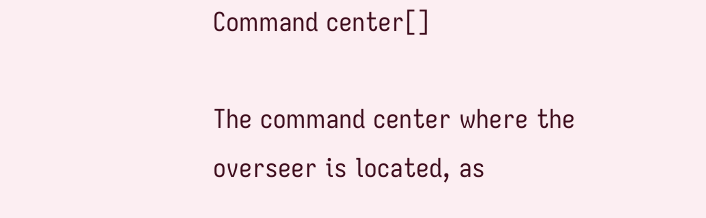Command center[]

The command center where the overseer is located, as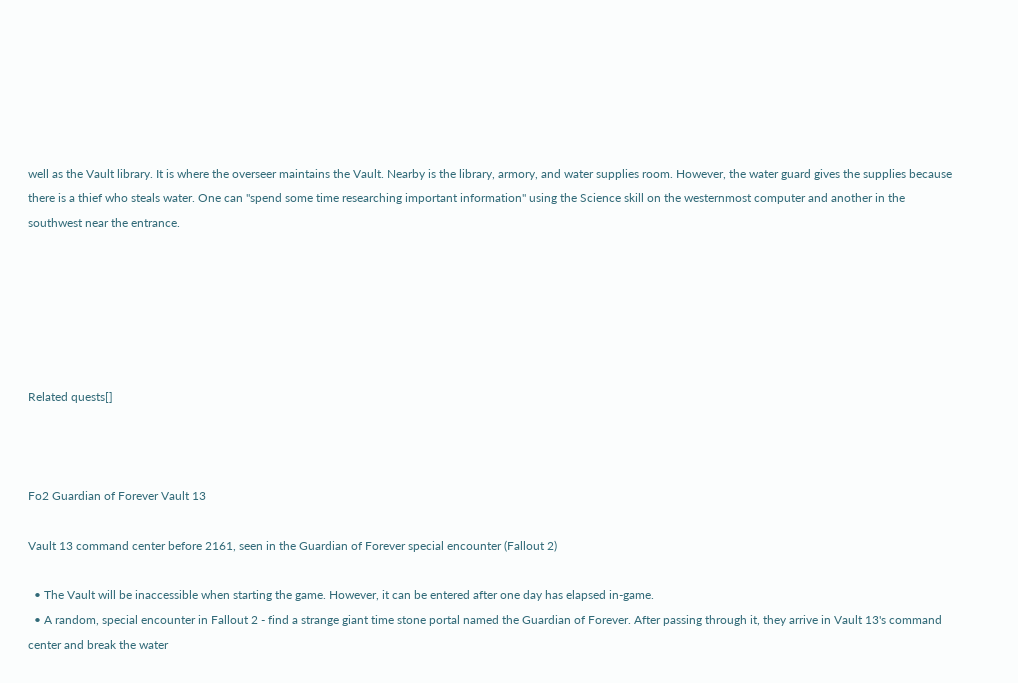well as the Vault library. It is where the overseer maintains the Vault. Nearby is the library, armory, and water supplies room. However, the water guard gives the supplies because there is a thief who steals water. One can "spend some time researching important information" using the Science skill on the westernmost computer and another in the southwest near the entrance.






Related quests[]



Fo2 Guardian of Forever Vault 13

Vault 13 command center before 2161, seen in the Guardian of Forever special encounter (Fallout 2)

  • The Vault will be inaccessible when starting the game. However, it can be entered after one day has elapsed in-game.
  • A random, special encounter in Fallout 2 - find a strange giant time stone portal named the Guardian of Forever. After passing through it, they arrive in Vault 13's command center and break the water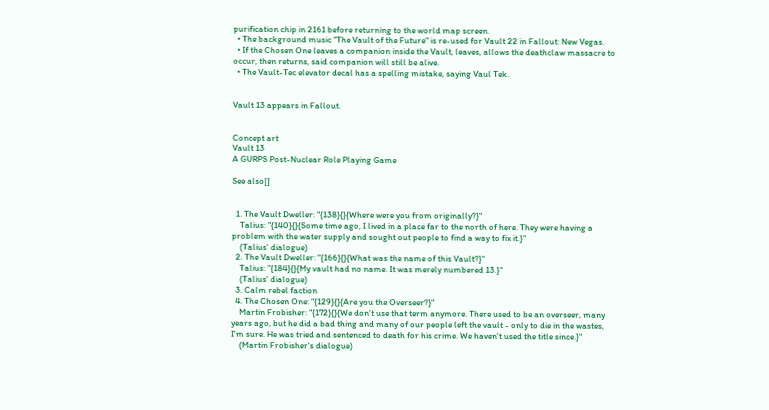purification chip in 2161 before returning to the world map screen.
  • The background music "The Vault of the Future" is re-used for Vault 22 in Fallout: New Vegas.
  • If the Chosen One leaves a companion inside the Vault, leaves, allows the deathclaw massacre to occur, then returns, said companion will still be alive.
  • The Vault-Tec elevator decal has a spelling mistake, saying Vaul Tek.


Vault 13 appears in Fallout.


Concept art
Vault 13
A GURPS Post-Nuclear Role Playing Game

See also[]


  1. The Vault Dweller: "{138}{}{Where were you from originally?}"
    Talius: "{140}{}{Some time ago, I lived in a place far to the north of here. They were having a problem with the water supply and sought out people to find a way to fix it.}"
    (Talius' dialogue)
  2. The Vault Dweller: "{166}{}{What was the name of this Vault?}"
    Talius: "{184}{}{My vault had no name. It was merely numbered 13.}"
    (Talius' dialogue)
  3. Calm rebel faction
  4. The Chosen One: "{129}{}{Are you the Overseer?}"
    Martin Frobisher: "{172}{}{We don't use that term anymore. There used to be an overseer, many years ago, but he did a bad thing and many of our people left the vault - only to die in the wastes, I'm sure. He was tried and sentenced to death for his crime. We haven't used the title since.}"
    (Martin Frobisher's dialogue)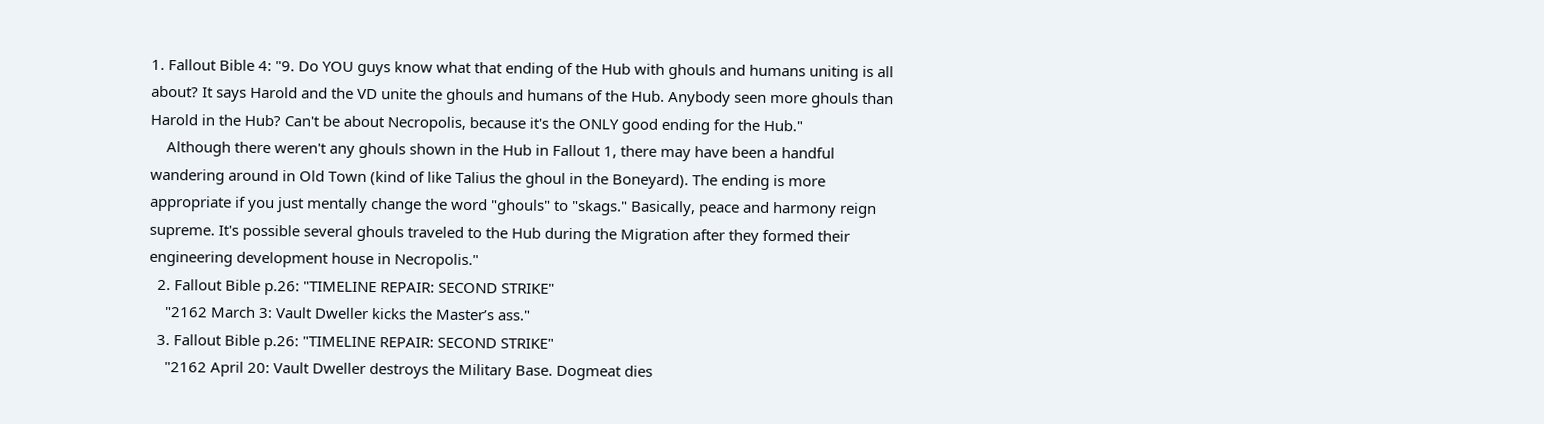1. Fallout Bible 4: "9. Do YOU guys know what that ending of the Hub with ghouls and humans uniting is all about? It says Harold and the VD unite the ghouls and humans of the Hub. Anybody seen more ghouls than Harold in the Hub? Can't be about Necropolis, because it's the ONLY good ending for the Hub."
    Although there weren't any ghouls shown in the Hub in Fallout 1, there may have been a handful wandering around in Old Town (kind of like Talius the ghoul in the Boneyard). The ending is more appropriate if you just mentally change the word "ghouls" to "skags." Basically, peace and harmony reign supreme. It's possible several ghouls traveled to the Hub during the Migration after they formed their engineering development house in Necropolis."
  2. Fallout Bible p.26: "TIMELINE REPAIR: SECOND STRIKE"
    "2162 March 3: Vault Dweller kicks the Master’s ass."
  3. Fallout Bible p.26: "TIMELINE REPAIR: SECOND STRIKE"
    "2162 April 20: Vault Dweller destroys the Military Base. Dogmeat dies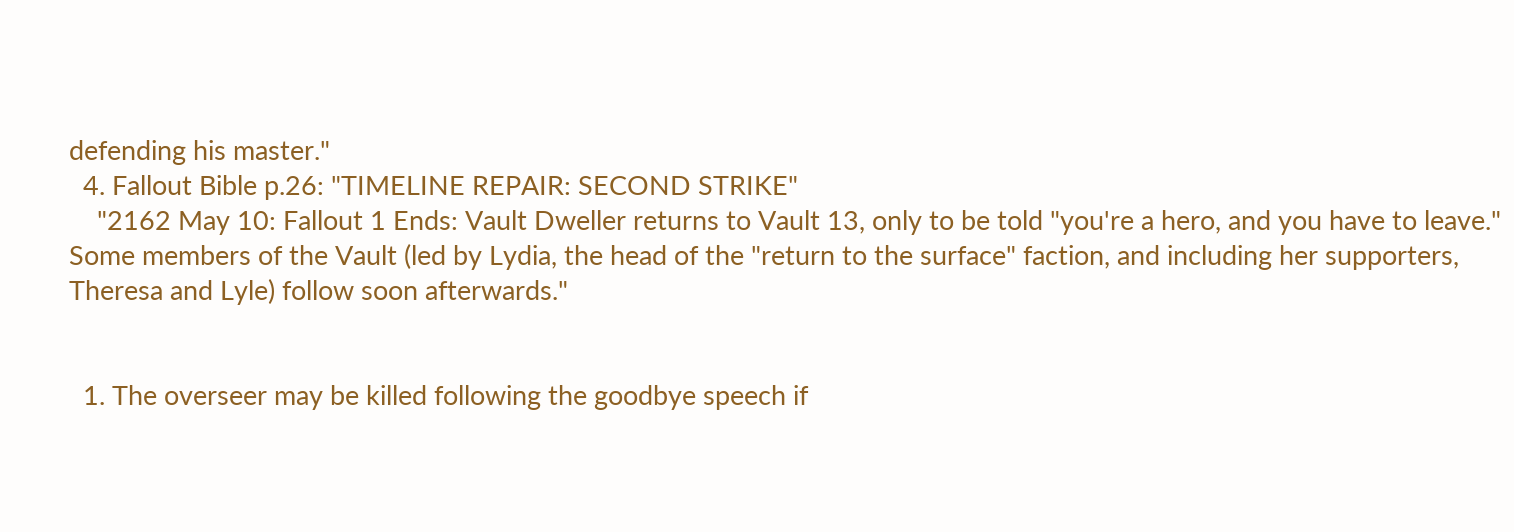defending his master."
  4. Fallout Bible p.26: "TIMELINE REPAIR: SECOND STRIKE"
    "2162 May 10: Fallout 1 Ends: Vault Dweller returns to Vault 13, only to be told "you're a hero, and you have to leave." Some members of the Vault (led by Lydia, the head of the "return to the surface" faction, and including her supporters, Theresa and Lyle) follow soon afterwards."


  1. The overseer may be killed following the goodbye speech if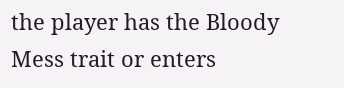the player has the Bloody Mess trait or enters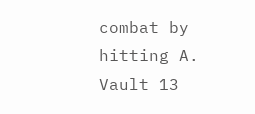combat by hitting A.
Vault 13